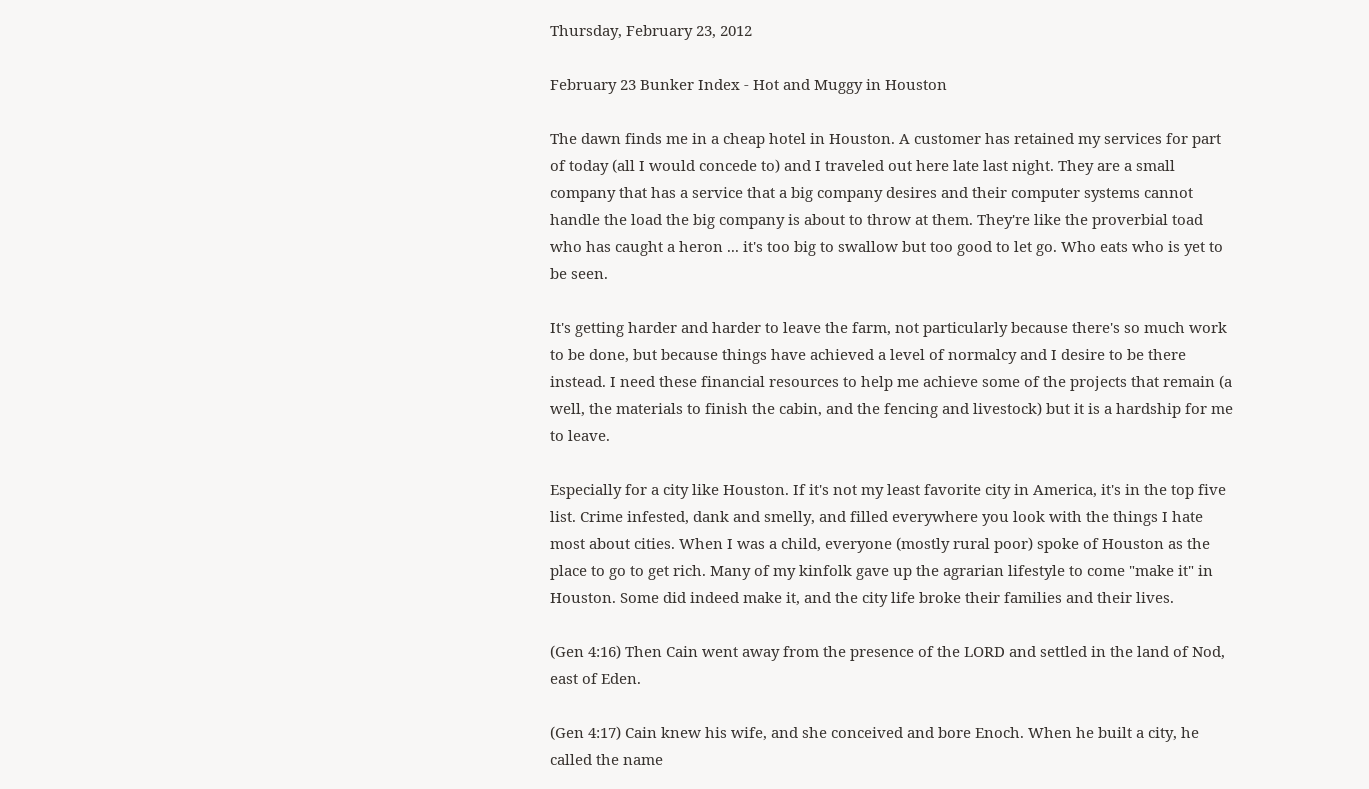Thursday, February 23, 2012

February 23 Bunker Index - Hot and Muggy in Houston

The dawn finds me in a cheap hotel in Houston. A customer has retained my services for part of today (all I would concede to) and I traveled out here late last night. They are a small company that has a service that a big company desires and their computer systems cannot handle the load the big company is about to throw at them. They're like the proverbial toad who has caught a heron ... it's too big to swallow but too good to let go. Who eats who is yet to be seen.

It's getting harder and harder to leave the farm, not particularly because there's so much work to be done, but because things have achieved a level of normalcy and I desire to be there instead. I need these financial resources to help me achieve some of the projects that remain (a well, the materials to finish the cabin, and the fencing and livestock) but it is a hardship for me to leave.

Especially for a city like Houston. If it's not my least favorite city in America, it's in the top five list. Crime infested, dank and smelly, and filled everywhere you look with the things I hate most about cities. When I was a child, everyone (mostly rural poor) spoke of Houston as the place to go to get rich. Many of my kinfolk gave up the agrarian lifestyle to come "make it" in Houston. Some did indeed make it, and the city life broke their families and their lives.

(Gen 4:16) Then Cain went away from the presence of the LORD and settled in the land of Nod, east of Eden.

(Gen 4:17) Cain knew his wife, and she conceived and bore Enoch. When he built a city, he called the name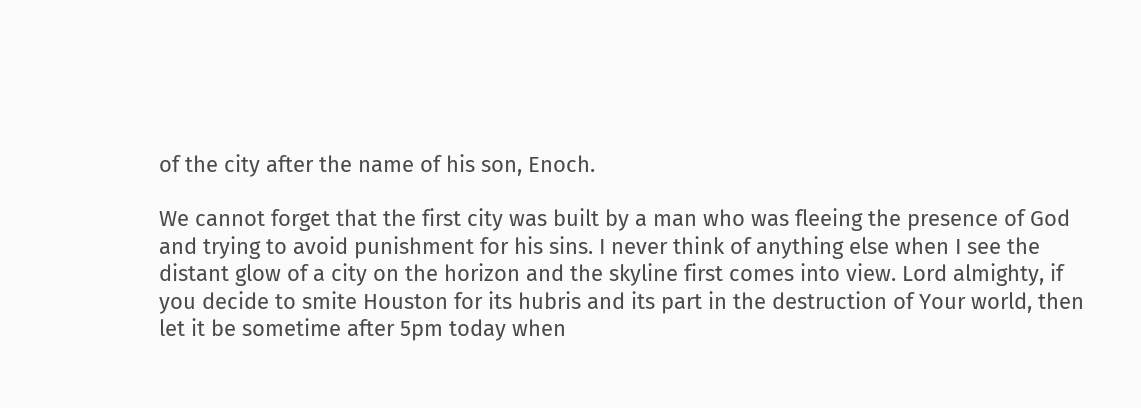of the city after the name of his son, Enoch.

We cannot forget that the first city was built by a man who was fleeing the presence of God and trying to avoid punishment for his sins. I never think of anything else when I see the distant glow of a city on the horizon and the skyline first comes into view. Lord almighty, if you decide to smite Houston for its hubris and its part in the destruction of Your world, then let it be sometime after 5pm today when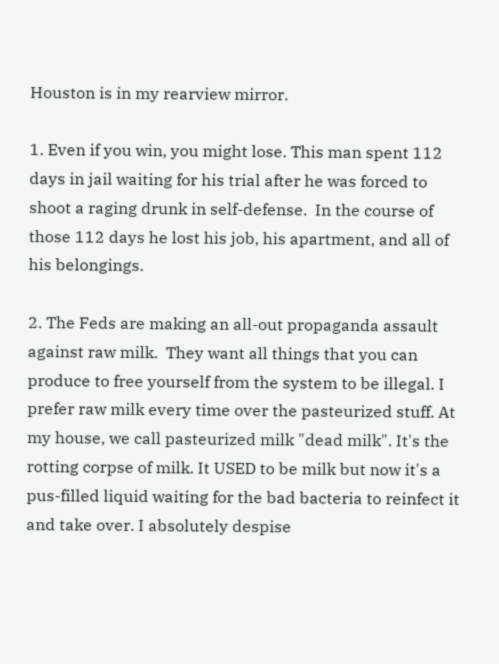Houston is in my rearview mirror.

1. Even if you win, you might lose. This man spent 112 days in jail waiting for his trial after he was forced to shoot a raging drunk in self-defense.  In the course of those 112 days he lost his job, his apartment, and all of his belongings.

2. The Feds are making an all-out propaganda assault against raw milk.  They want all things that you can produce to free yourself from the system to be illegal. I prefer raw milk every time over the pasteurized stuff. At my house, we call pasteurized milk "dead milk". It's the rotting corpse of milk. It USED to be milk but now it's a pus-filled liquid waiting for the bad bacteria to reinfect it and take over. I absolutely despise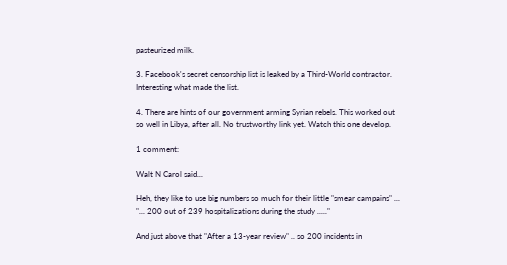pasteurized milk.

3. Facebook's secret censorship list is leaked by a Third-World contractor.  Interesting what made the list.

4. There are hints of our government arming Syrian rebels. This worked out so well in Libya, after all. No trustworthy link yet. Watch this one develop.

1 comment:

Walt N Carol said...

Heh, they like to use big numbers so much for their little "smear campains" ... "... 200 out of 239 hospitalizations during the study ....."

And just above that "After a 13-year review" .. so 200 incidents in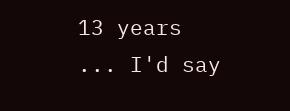13 years ... I'd say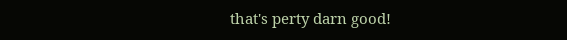that's perty darn good!